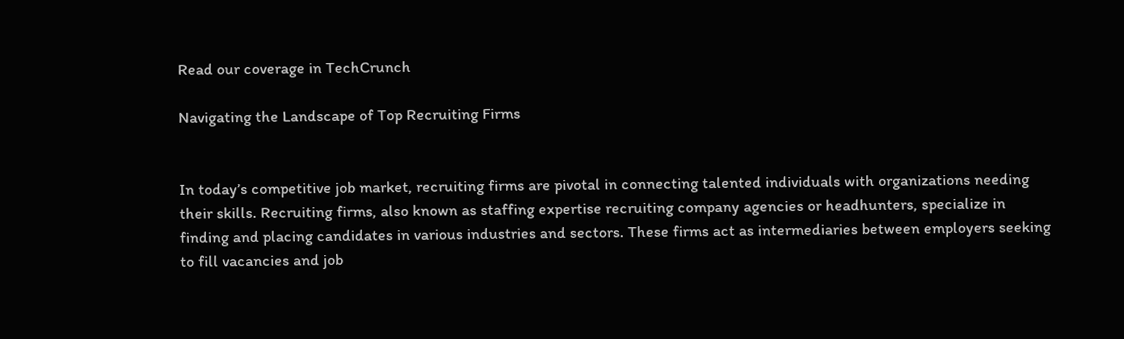Read our coverage in TechCrunch

Navigating the Landscape of Top Recruiting Firms


In today’s competitive job market, recruiting firms are pivotal in connecting talented individuals with organizations needing their skills. Recruiting firms, also known as staffing expertise recruiting company agencies or headhunters, specialize in finding and placing candidates in various industries and sectors. These firms act as intermediaries between employers seeking to fill vacancies and job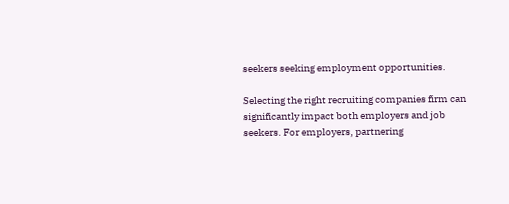seekers seeking employment opportunities.

Selecting the right recruiting companies firm can significantly impact both employers and job seekers. For employers, partnering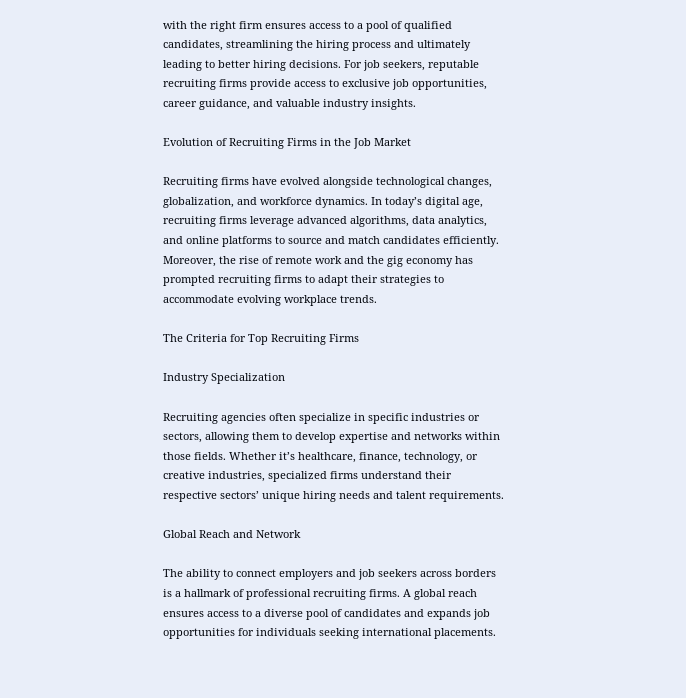with the right firm ensures access to a pool of qualified candidates, streamlining the hiring process and ultimately leading to better hiring decisions. For job seekers, reputable recruiting firms provide access to exclusive job opportunities, career guidance, and valuable industry insights.

Evolution of Recruiting Firms in the Job Market

Recruiting firms have evolved alongside technological changes, globalization, and workforce dynamics. In today’s digital age, recruiting firms leverage advanced algorithms, data analytics, and online platforms to source and match candidates efficiently. Moreover, the rise of remote work and the gig economy has prompted recruiting firms to adapt their strategies to accommodate evolving workplace trends.

The Criteria for Top Recruiting Firms

Industry Specialization

Recruiting agencies often specialize in specific industries or sectors, allowing them to develop expertise and networks within those fields. Whether it’s healthcare, finance, technology, or creative industries, specialized firms understand their respective sectors’ unique hiring needs and talent requirements.

Global Reach and Network

The ability to connect employers and job seekers across borders is a hallmark of professional recruiting firms. A global reach ensures access to a diverse pool of candidates and expands job opportunities for individuals seeking international placements.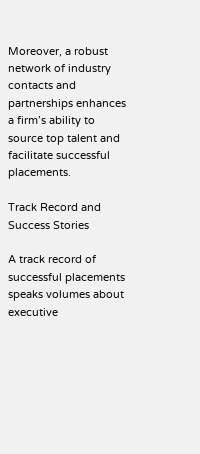Moreover, a robust network of industry contacts and partnerships enhances a firm’s ability to source top talent and facilitate successful placements.

Track Record and Success Stories

A track record of successful placements speaks volumes about executive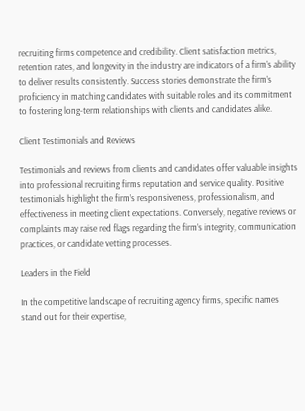recruiting firms competence and credibility. Client satisfaction metrics, retention rates, and longevity in the industry are indicators of a firm’s ability to deliver results consistently. Success stories demonstrate the firm’s proficiency in matching candidates with suitable roles and its commitment to fostering long-term relationships with clients and candidates alike.

Client Testimonials and Reviews

Testimonials and reviews from clients and candidates offer valuable insights into professional recruiting firms reputation and service quality. Positive testimonials highlight the firm’s responsiveness, professionalism, and effectiveness in meeting client expectations. Conversely, negative reviews or complaints may raise red flags regarding the firm’s integrity, communication practices, or candidate vetting processes.

Leaders in the Field

In the competitive landscape of recruiting agency firms, specific names stand out for their expertise,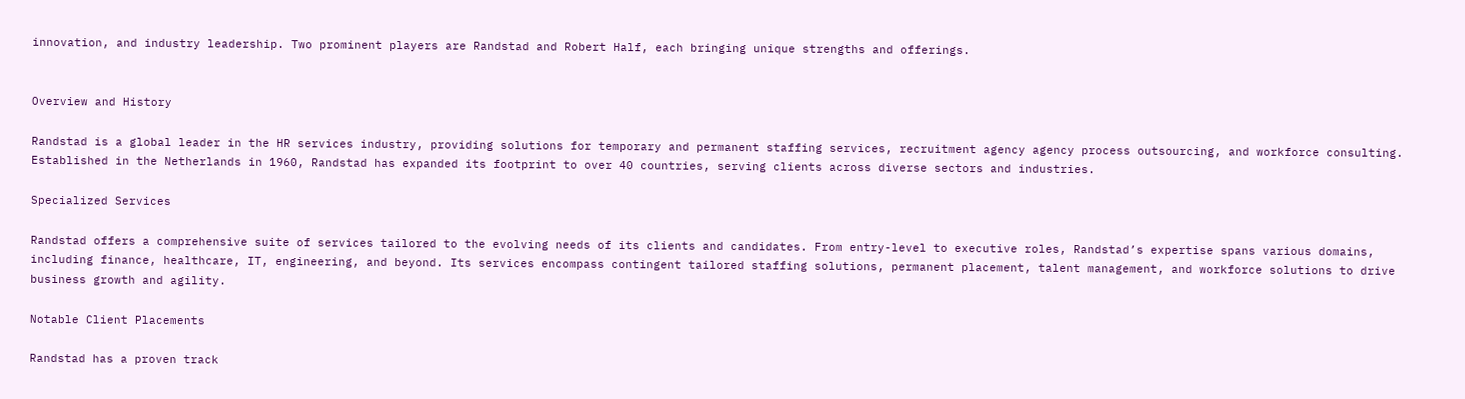innovation, and industry leadership. Two prominent players are Randstad and Robert Half, each bringing unique strengths and offerings.


Overview and History

Randstad is a global leader in the HR services industry, providing solutions for temporary and permanent staffing services, recruitment agency agency process outsourcing, and workforce consulting. Established in the Netherlands in 1960, Randstad has expanded its footprint to over 40 countries, serving clients across diverse sectors and industries.

Specialized Services

Randstad offers a comprehensive suite of services tailored to the evolving needs of its clients and candidates. From entry-level to executive roles, Randstad’s expertise spans various domains, including finance, healthcare, IT, engineering, and beyond. Its services encompass contingent tailored staffing solutions, permanent placement, talent management, and workforce solutions to drive business growth and agility.

Notable Client Placements

Randstad has a proven track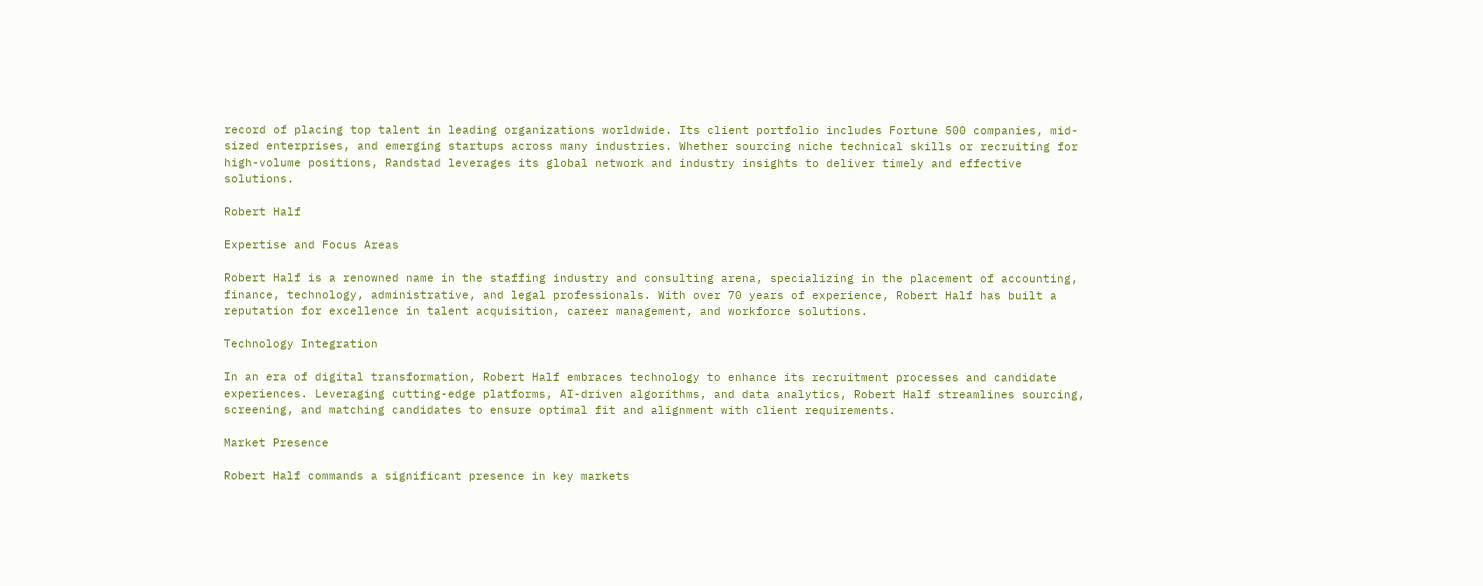record of placing top talent in leading organizations worldwide. Its client portfolio includes Fortune 500 companies, mid-sized enterprises, and emerging startups across many industries. Whether sourcing niche technical skills or recruiting for high-volume positions, Randstad leverages its global network and industry insights to deliver timely and effective solutions.

Robert Half

Expertise and Focus Areas

Robert Half is a renowned name in the staffing industry and consulting arena, specializing in the placement of accounting, finance, technology, administrative, and legal professionals. With over 70 years of experience, Robert Half has built a reputation for excellence in talent acquisition, career management, and workforce solutions.

Technology Integration

In an era of digital transformation, Robert Half embraces technology to enhance its recruitment processes and candidate experiences. Leveraging cutting-edge platforms, AI-driven algorithms, and data analytics, Robert Half streamlines sourcing, screening, and matching candidates to ensure optimal fit and alignment with client requirements.

Market Presence

Robert Half commands a significant presence in key markets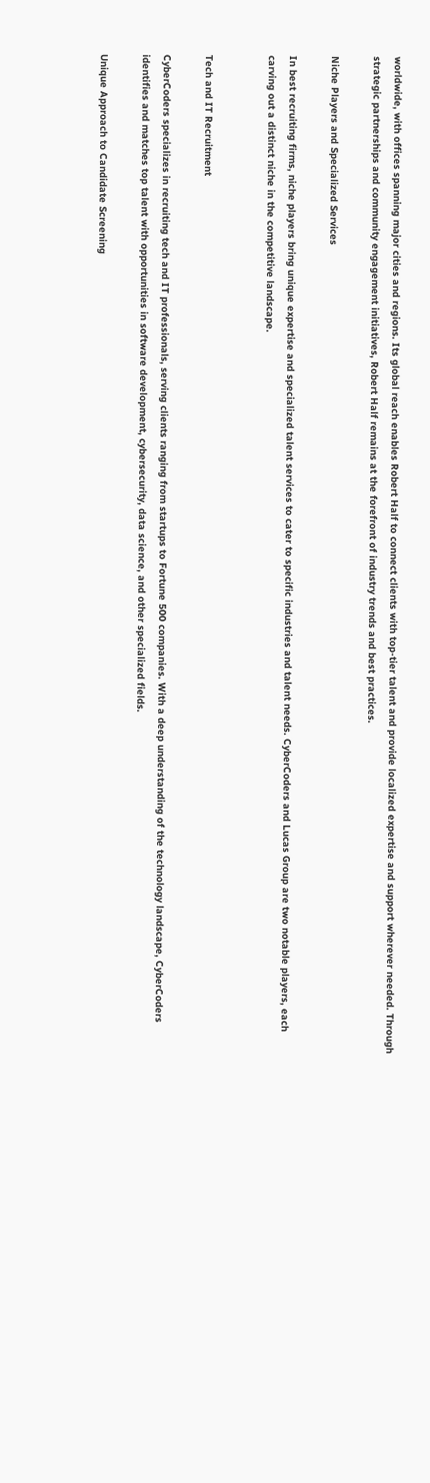worldwide, with offices spanning major cities and regions. Its global reach enables Robert Half to connect clients with top-tier talent and provide localized expertise and support wherever needed. Through strategic partnerships and community engagement initiatives, Robert Half remains at the forefront of industry trends and best practices.

Niche Players and Specialized Services

In best recruiting firms, niche players bring unique expertise and specialized talent services to cater to specific industries and talent needs. CyberCoders and Lucas Group are two notable players, each carving out a distinct niche in the competitive landscape.


Tech and IT Recruitment

CyberCoders specializes in recruiting tech and IT professionals, serving clients ranging from startups to Fortune 500 companies. With a deep understanding of the technology landscape, CyberCoders identifies and matches top talent with opportunities in software development, cybersecurity, data science, and other specialized fields.

Unique Approach to Candidate Screening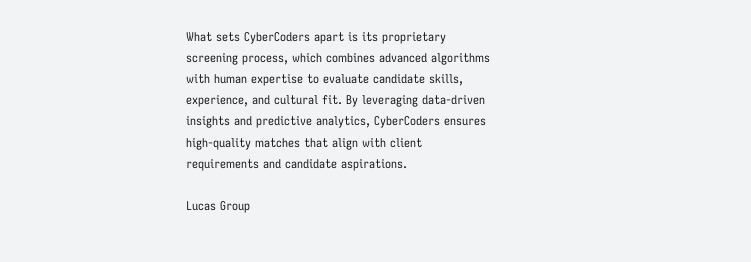What sets CyberCoders apart is its proprietary screening process, which combines advanced algorithms with human expertise to evaluate candidate skills, experience, and cultural fit. By leveraging data-driven insights and predictive analytics, CyberCoders ensures high-quality matches that align with client requirements and candidate aspirations.

Lucas Group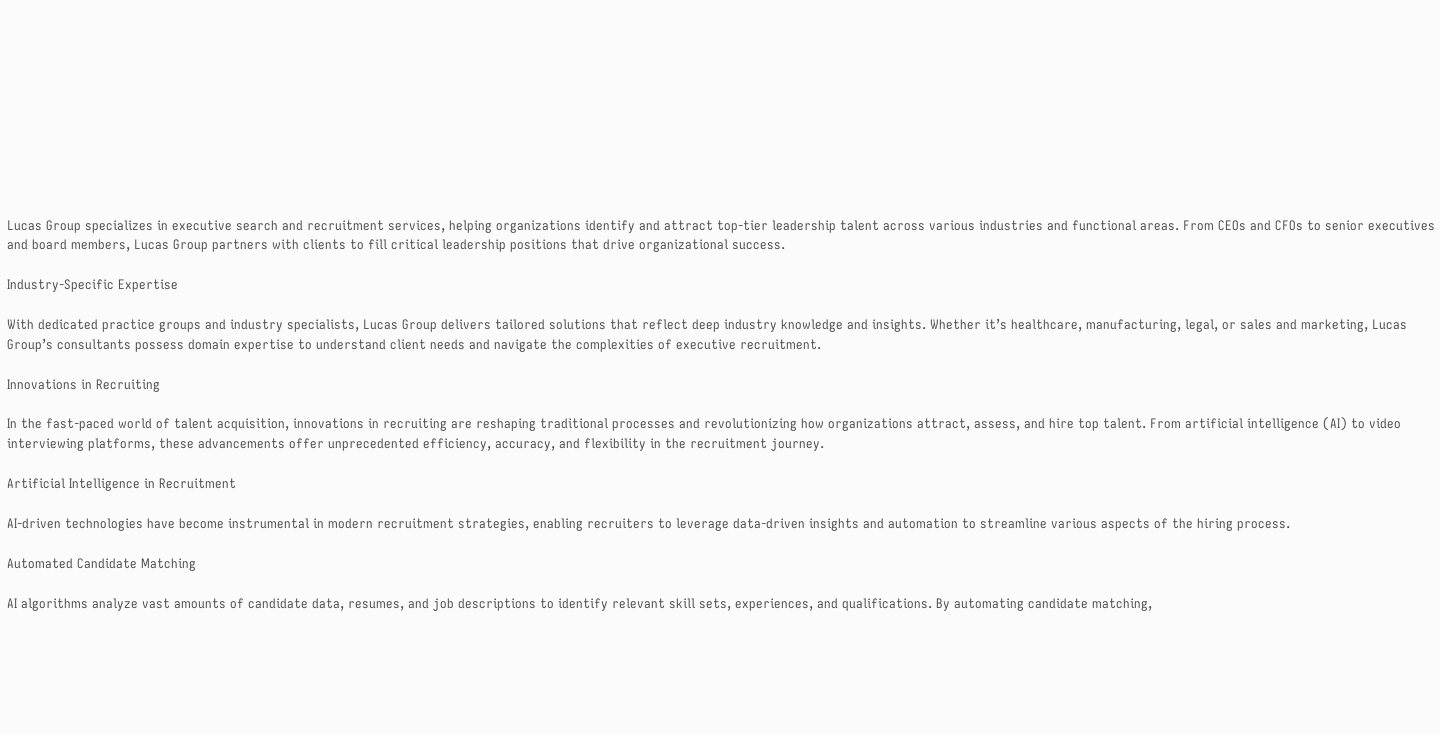Lucas Group specializes in executive search and recruitment services, helping organizations identify and attract top-tier leadership talent across various industries and functional areas. From CEOs and CFOs to senior executives and board members, Lucas Group partners with clients to fill critical leadership positions that drive organizational success.

Industry-Specific Expertise

With dedicated practice groups and industry specialists, Lucas Group delivers tailored solutions that reflect deep industry knowledge and insights. Whether it’s healthcare, manufacturing, legal, or sales and marketing, Lucas Group’s consultants possess domain expertise to understand client needs and navigate the complexities of executive recruitment.

Innovations in Recruiting

In the fast-paced world of talent acquisition, innovations in recruiting are reshaping traditional processes and revolutionizing how organizations attract, assess, and hire top talent. From artificial intelligence (AI) to video interviewing platforms, these advancements offer unprecedented efficiency, accuracy, and flexibility in the recruitment journey.

Artificial Intelligence in Recruitment

AI-driven technologies have become instrumental in modern recruitment strategies, enabling recruiters to leverage data-driven insights and automation to streamline various aspects of the hiring process.

Automated Candidate Matching

AI algorithms analyze vast amounts of candidate data, resumes, and job descriptions to identify relevant skill sets, experiences, and qualifications. By automating candidate matching,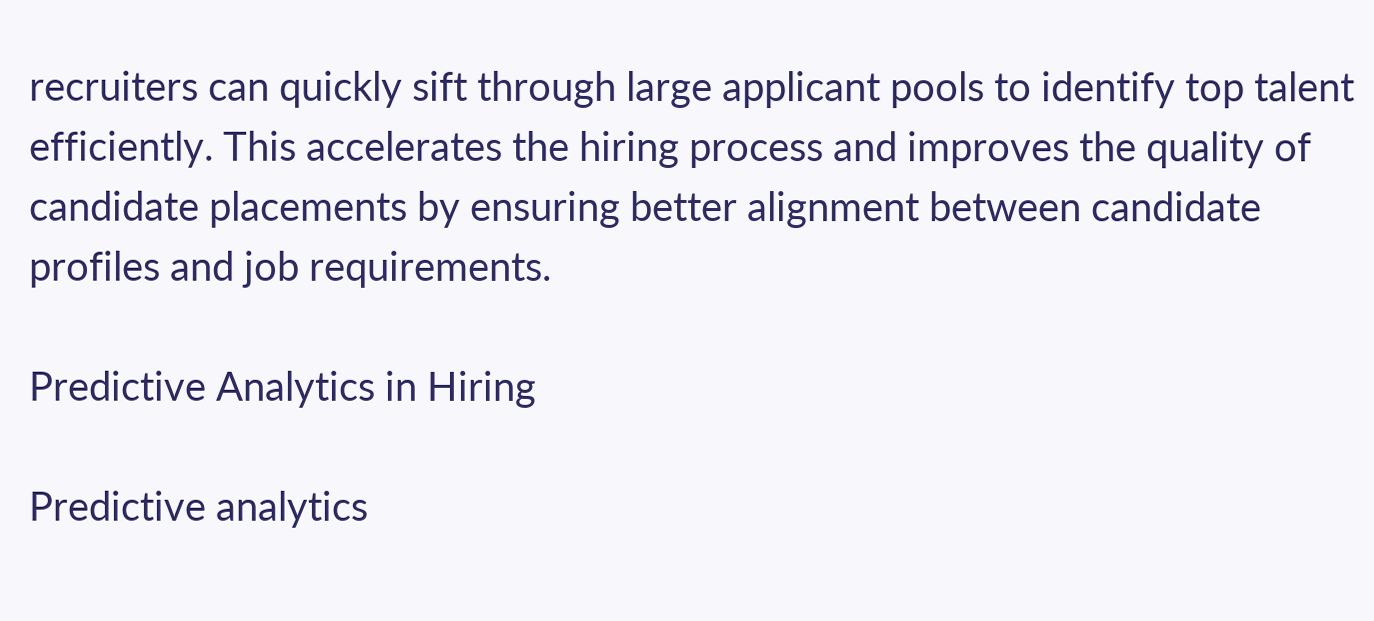recruiters can quickly sift through large applicant pools to identify top talent efficiently. This accelerates the hiring process and improves the quality of candidate placements by ensuring better alignment between candidate profiles and job requirements.

Predictive Analytics in Hiring

Predictive analytics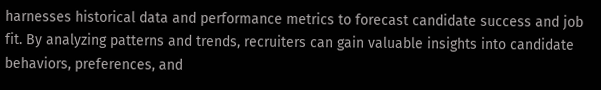harnesses historical data and performance metrics to forecast candidate success and job fit. By analyzing patterns and trends, recruiters can gain valuable insights into candidate behaviors, preferences, and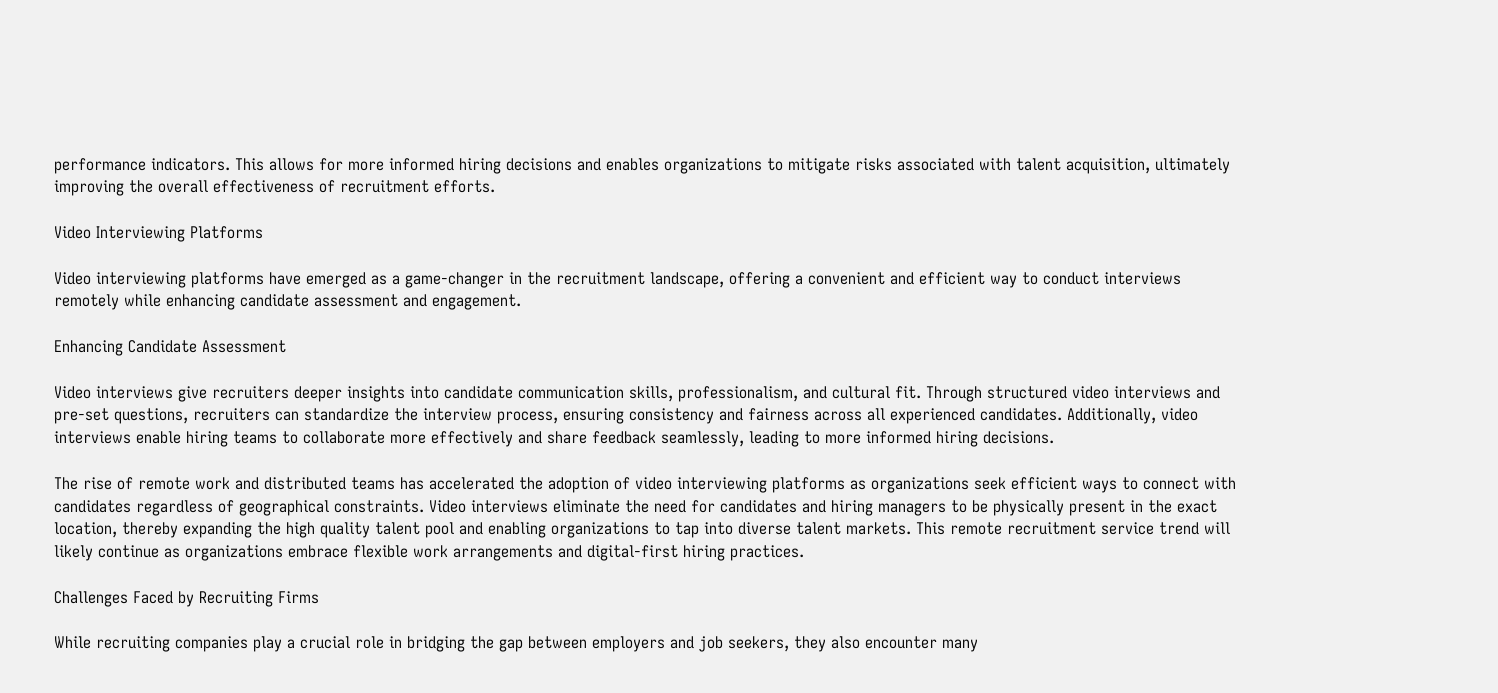performance indicators. This allows for more informed hiring decisions and enables organizations to mitigate risks associated with talent acquisition, ultimately improving the overall effectiveness of recruitment efforts.

Video Interviewing Platforms

Video interviewing platforms have emerged as a game-changer in the recruitment landscape, offering a convenient and efficient way to conduct interviews remotely while enhancing candidate assessment and engagement.

Enhancing Candidate Assessment

Video interviews give recruiters deeper insights into candidate communication skills, professionalism, and cultural fit. Through structured video interviews and pre-set questions, recruiters can standardize the interview process, ensuring consistency and fairness across all experienced candidates. Additionally, video interviews enable hiring teams to collaborate more effectively and share feedback seamlessly, leading to more informed hiring decisions.

The rise of remote work and distributed teams has accelerated the adoption of video interviewing platforms as organizations seek efficient ways to connect with candidates regardless of geographical constraints. Video interviews eliminate the need for candidates and hiring managers to be physically present in the exact location, thereby expanding the high quality talent pool and enabling organizations to tap into diverse talent markets. This remote recruitment service trend will likely continue as organizations embrace flexible work arrangements and digital-first hiring practices.

Challenges Faced by Recruiting Firms

While recruiting companies play a crucial role in bridging the gap between employers and job seekers, they also encounter many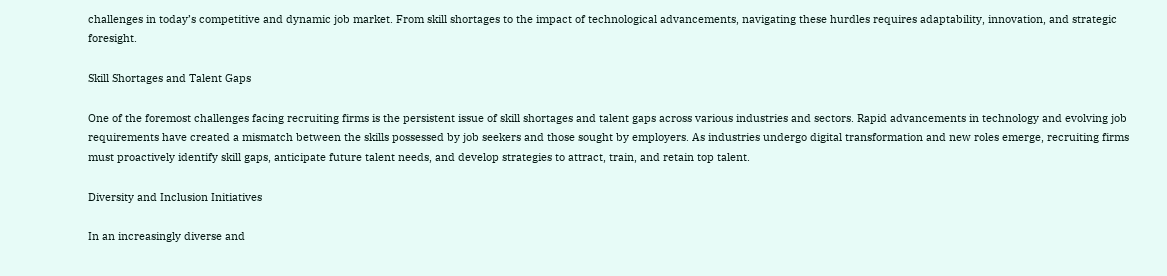challenges in today’s competitive and dynamic job market. From skill shortages to the impact of technological advancements, navigating these hurdles requires adaptability, innovation, and strategic foresight.

Skill Shortages and Talent Gaps

One of the foremost challenges facing recruiting firms is the persistent issue of skill shortages and talent gaps across various industries and sectors. Rapid advancements in technology and evolving job requirements have created a mismatch between the skills possessed by job seekers and those sought by employers. As industries undergo digital transformation and new roles emerge, recruiting firms must proactively identify skill gaps, anticipate future talent needs, and develop strategies to attract, train, and retain top talent.

Diversity and Inclusion Initiatives

In an increasingly diverse and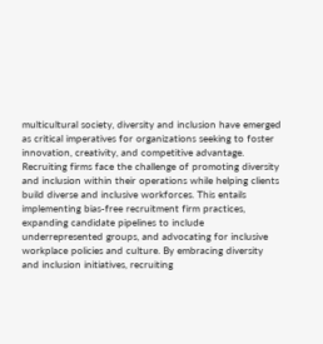multicultural society, diversity and inclusion have emerged as critical imperatives for organizations seeking to foster innovation, creativity, and competitive advantage. Recruiting firms face the challenge of promoting diversity and inclusion within their operations while helping clients build diverse and inclusive workforces. This entails implementing bias-free recruitment firm practices, expanding candidate pipelines to include underrepresented groups, and advocating for inclusive workplace policies and culture. By embracing diversity and inclusion initiatives, recruiting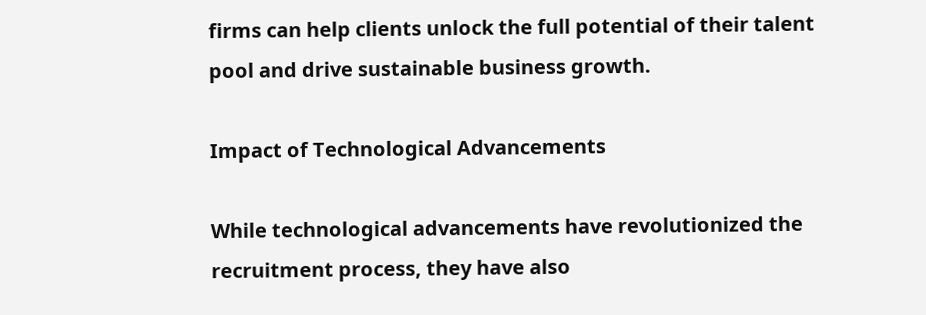firms can help clients unlock the full potential of their talent pool and drive sustainable business growth.

Impact of Technological Advancements

While technological advancements have revolutionized the recruitment process, they have also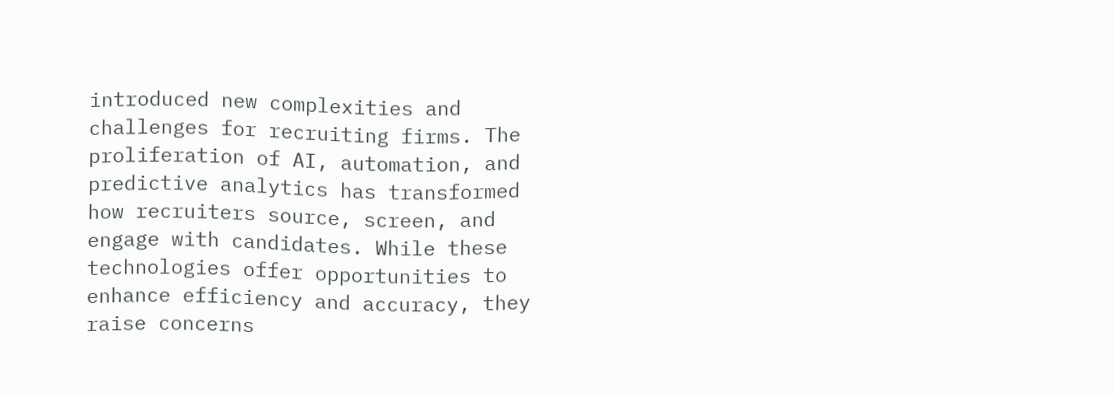introduced new complexities and challenges for recruiting firms. The proliferation of AI, automation, and predictive analytics has transformed how recruiters source, screen, and engage with candidates. While these technologies offer opportunities to enhance efficiency and accuracy, they raise concerns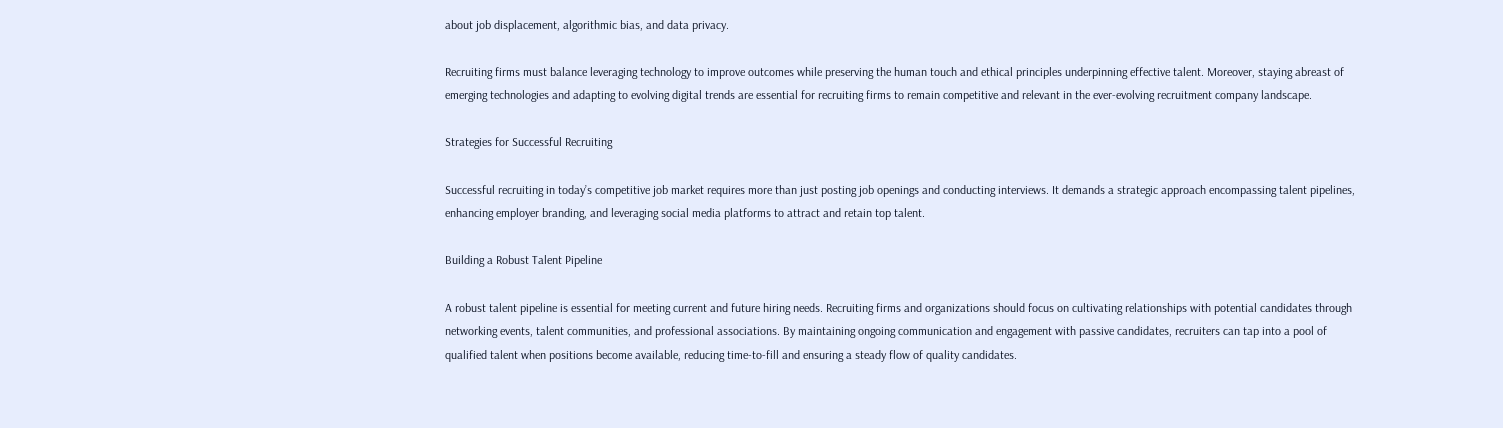about job displacement, algorithmic bias, and data privacy.

Recruiting firms must balance leveraging technology to improve outcomes while preserving the human touch and ethical principles underpinning effective talent. Moreover, staying abreast of emerging technologies and adapting to evolving digital trends are essential for recruiting firms to remain competitive and relevant in the ever-evolving recruitment company landscape.

Strategies for Successful Recruiting

Successful recruiting in today’s competitive job market requires more than just posting job openings and conducting interviews. It demands a strategic approach encompassing talent pipelines, enhancing employer branding, and leveraging social media platforms to attract and retain top talent.

Building a Robust Talent Pipeline

A robust talent pipeline is essential for meeting current and future hiring needs. Recruiting firms and organizations should focus on cultivating relationships with potential candidates through networking events, talent communities, and professional associations. By maintaining ongoing communication and engagement with passive candidates, recruiters can tap into a pool of qualified talent when positions become available, reducing time-to-fill and ensuring a steady flow of quality candidates.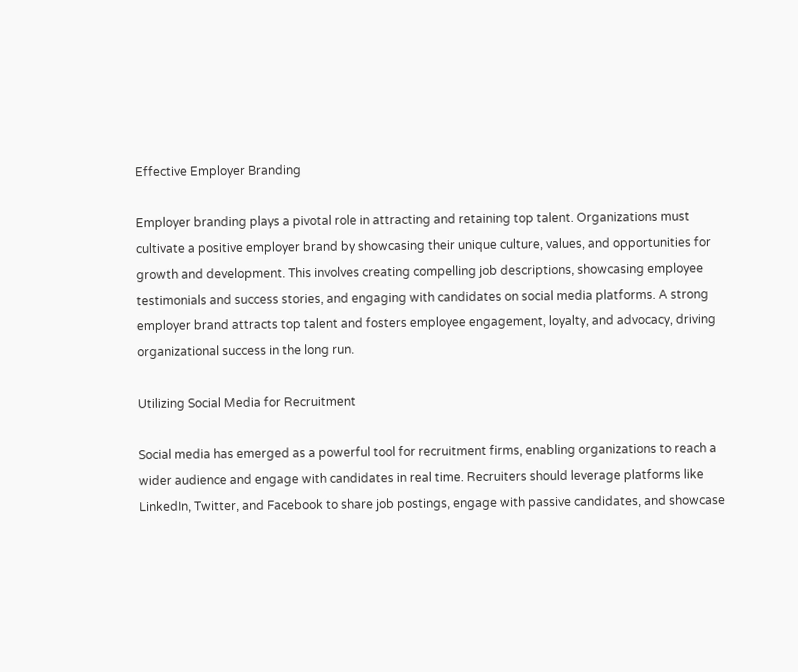Effective Employer Branding

Employer branding plays a pivotal role in attracting and retaining top talent. Organizations must cultivate a positive employer brand by showcasing their unique culture, values, and opportunities for growth and development. This involves creating compelling job descriptions, showcasing employee testimonials and success stories, and engaging with candidates on social media platforms. A strong employer brand attracts top talent and fosters employee engagement, loyalty, and advocacy, driving organizational success in the long run.

Utilizing Social Media for Recruitment

Social media has emerged as a powerful tool for recruitment firms, enabling organizations to reach a wider audience and engage with candidates in real time. Recruiters should leverage platforms like LinkedIn, Twitter, and Facebook to share job postings, engage with passive candidates, and showcase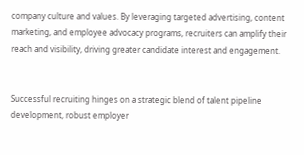company culture and values. By leveraging targeted advertising, content marketing, and employee advocacy programs, recruiters can amplify their reach and visibility, driving greater candidate interest and engagement.


Successful recruiting hinges on a strategic blend of talent pipeline development, robust employer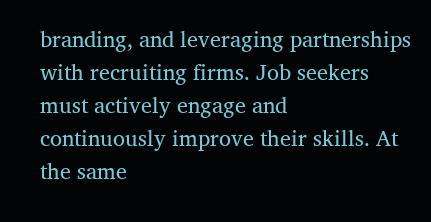branding, and leveraging partnerships with recruiting firms. Job seekers must actively engage and continuously improve their skills. At the same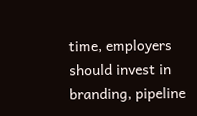time, employers should invest in branding, pipeline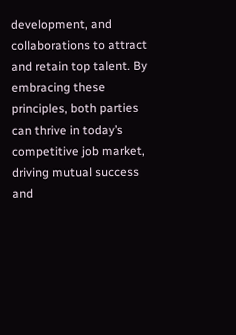development, and collaborations to attract and retain top talent. By embracing these principles, both parties can thrive in today’s competitive job market, driving mutual success and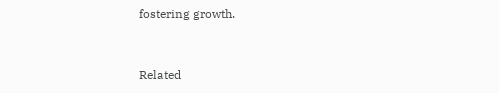fostering growth.


Related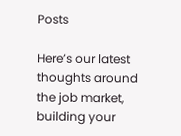Posts

Here’s our latest thoughts around the job market, building your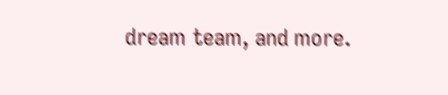dream team, and more.